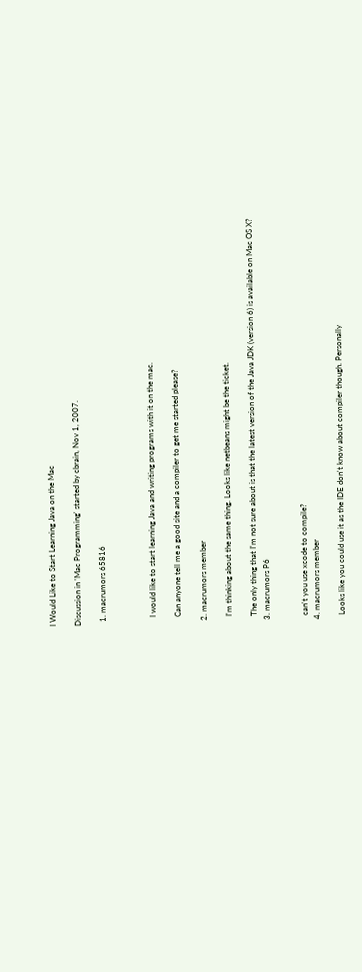I Would Like to Start Learning Java on the Mac

Discussion in 'Mac Programming' started by cbrain, Nov 1, 2007.

  1. macrumors 65816



    I would like to start learning Java and writing programs with it on the mac.

    Can anyone tell me a good site and a compiler to get me started please?

  2. macrumors member

    I'm thinking about the same thing. Looks like netbeans might be the ticket.

    The only thing that I'm not sure about is that the latest version of the Java JDK (version 6) is available on Mac OS X?
  3. macrumors P6


    can't you use xcode to compile?
  4. macrumors member

    Looks like you could use it as the IDE don't know about compiler though. Personally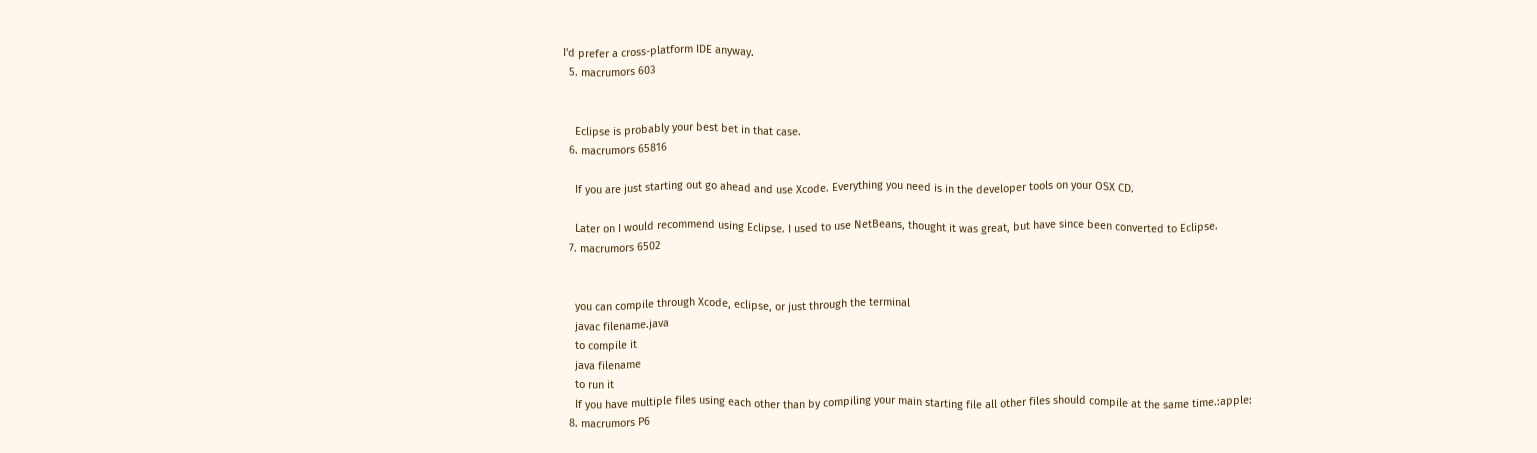I'd prefer a cross-platform IDE anyway.
  5. macrumors 603


    Eclipse is probably your best bet in that case.
  6. macrumors 65816

    If you are just starting out go ahead and use Xcode. Everything you need is in the developer tools on your OSX CD.

    Later on I would recommend using Eclipse. I used to use NetBeans, thought it was great, but have since been converted to Eclipse.
  7. macrumors 6502


    you can compile through Xcode, eclipse, or just through the terminal
    javac filename.java
    to compile it
    java filename
    to run it
    If you have multiple files using each other than by compiling your main starting file all other files should compile at the same time.:apple:
  8. macrumors P6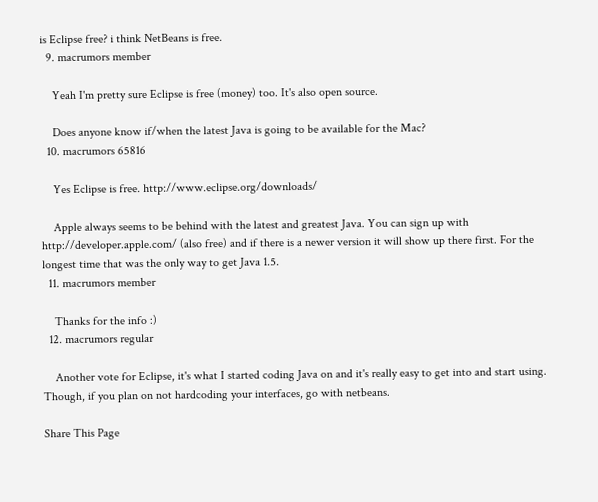is Eclipse free? i think NetBeans is free.
  9. macrumors member

    Yeah I'm pretty sure Eclipse is free (money) too. It's also open source.

    Does anyone know if/when the latest Java is going to be available for the Mac?
  10. macrumors 65816

    Yes Eclipse is free. http://www.eclipse.org/downloads/

    Apple always seems to be behind with the latest and greatest Java. You can sign up with http://developer.apple.com/ (also free) and if there is a newer version it will show up there first. For the longest time that was the only way to get Java 1.5.
  11. macrumors member

    Thanks for the info :)
  12. macrumors regular

    Another vote for Eclipse, it's what I started coding Java on and it's really easy to get into and start using. Though, if you plan on not hardcoding your interfaces, go with netbeans.

Share This Page